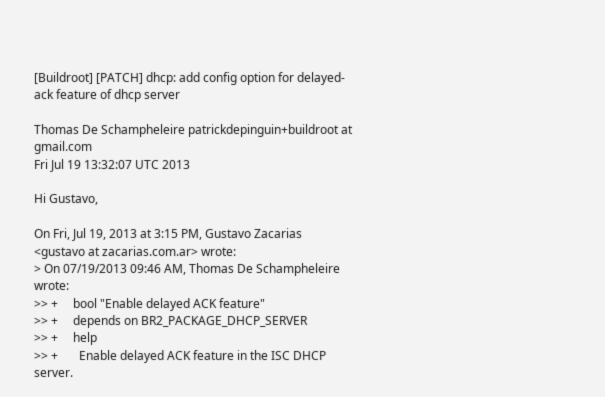[Buildroot] [PATCH] dhcp: add config option for delayed-ack feature of dhcp server

Thomas De Schampheleire patrickdepinguin+buildroot at gmail.com
Fri Jul 19 13:32:07 UTC 2013

Hi Gustavo,

On Fri, Jul 19, 2013 at 3:15 PM, Gustavo Zacarias
<gustavo at zacarias.com.ar> wrote:
> On 07/19/2013 09:46 AM, Thomas De Schampheleire wrote:
>> +     bool "Enable delayed ACK feature"
>> +     depends on BR2_PACKAGE_DHCP_SERVER
>> +     help
>> +       Enable delayed ACK feature in the ISC DHCP server.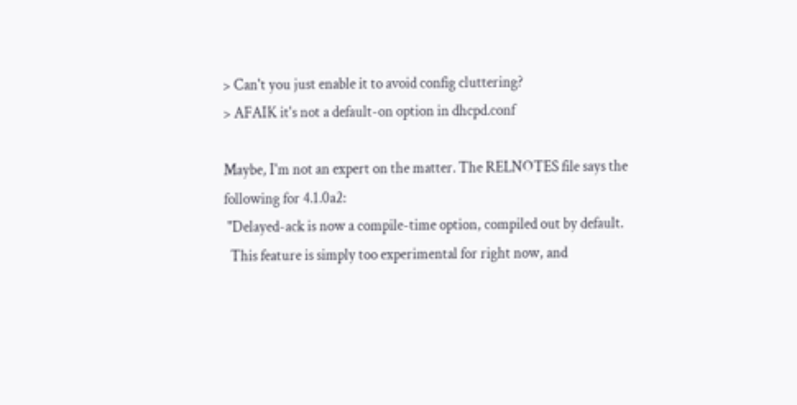> Can't you just enable it to avoid config cluttering?
> AFAIK it's not a default-on option in dhcpd.conf

Maybe, I'm not an expert on the matter. The RELNOTES file says the
following for 4.1.0a2:
 "Delayed-ack is now a compile-time option, compiled out by default.
  This feature is simply too experimental for right now, and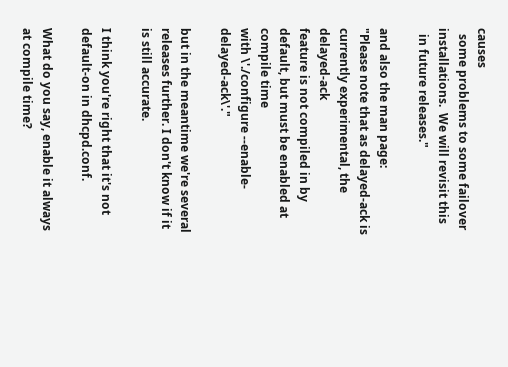causes
  some problems to some failover installations.  We will revisit this
  in future releases."

and also the man page:
"Please note that as delayed-ack is currently experimental, the delayed-ack
feature is not compiled in by default, but must be enabled at compile time
with \'./configure --enable-delayed-ack\'."

but in the meantime we're several releases further. I don't know if it
is still accurate.

I think you're right that it's not default-on in dhcpd.conf.

What do you say, enable it always at compile time?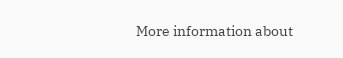More information about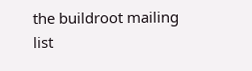the buildroot mailing list